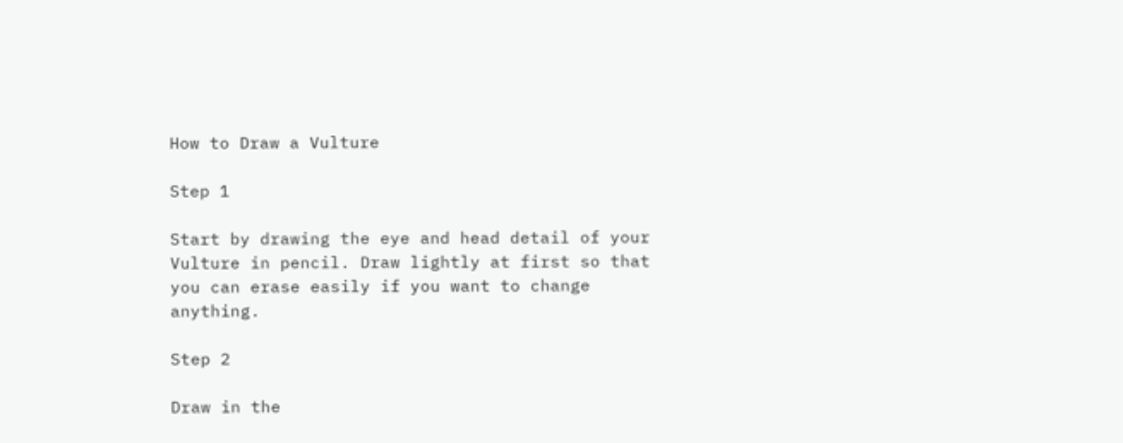How to Draw a Vulture

Step 1

Start by drawing the eye and head detail of your Vulture in pencil. Draw lightly at first so that you can erase easily if you want to change anything.

Step 2

Draw in the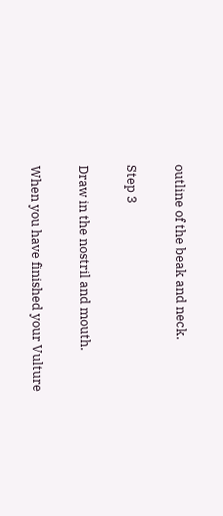outline of the beak and neck.

Step 3

Draw in the nostril and mouth.

When you have finished your Vulture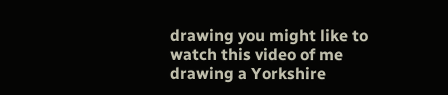drawing you might like to watch this video of me drawing a Yorkshire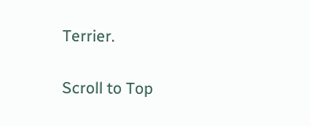Terrier.

Scroll to Top